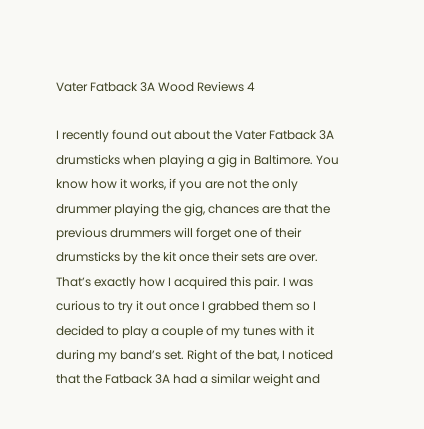Vater Fatback 3A Wood Reviews 4

I recently found out about the Vater Fatback 3A drumsticks when playing a gig in Baltimore. You know how it works, if you are not the only drummer playing the gig, chances are that the previous drummers will forget one of their drumsticks by the kit once their sets are over. That’s exactly how I acquired this pair. I was curious to try it out once I grabbed them so I decided to play a couple of my tunes with it during my band’s set. Right of the bat, I noticed that the Fatback 3A had a similar weight and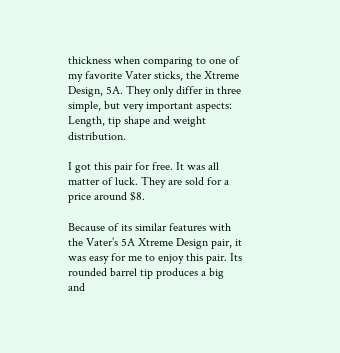thickness when comparing to one of my favorite Vater sticks, the Xtreme Design, 5A. They only differ in three simple, but very important aspects: Length, tip shape and weight distribution.

I got this pair for free. It was all matter of luck. They are sold for a price around $8.

Because of its similar features with the Vater’s 5A Xtreme Design pair, it was easy for me to enjoy this pair. Its rounded barrel tip produces a big and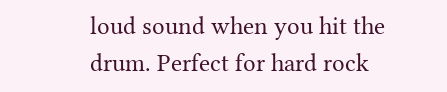loud sound when you hit the drum. Perfect for hard rock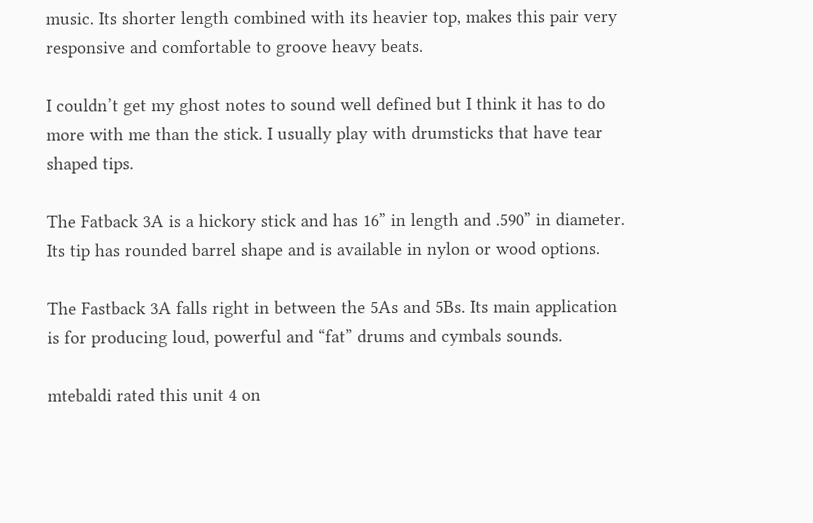music. Its shorter length combined with its heavier top, makes this pair very responsive and comfortable to groove heavy beats.

I couldn’t get my ghost notes to sound well defined but I think it has to do more with me than the stick. I usually play with drumsticks that have tear shaped tips.

The Fatback 3A is a hickory stick and has 16” in length and .590” in diameter. Its tip has rounded barrel shape and is available in nylon or wood options.

The Fastback 3A falls right in between the 5As and 5Bs. Its main application is for producing loud, powerful and “fat” drums and cymbals sounds.

mtebaldi rated this unit 4 on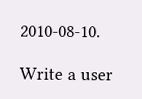2010-08-10.

Write a user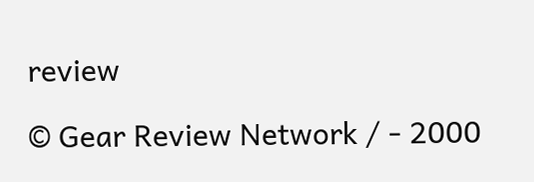review

© Gear Review Network / - 2000